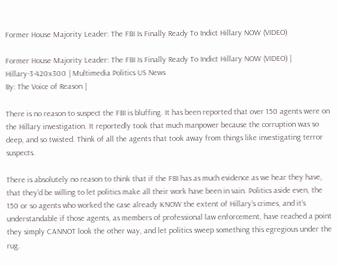Former House Majority Leader: The FBI Is Finally Ready To Indict Hillary NOW (VIDEO)

Former House Majority Leader: The FBI Is Finally Ready To Indict Hillary NOW (VIDEO) | Hillary-3-420x300 | Multimedia Politics US News
By: The Voice of Reason |

There is no reason to suspect the FBI is bluffing. It has been reported that over 150 agents were on the Hillary investigation. It reportedly took that much manpower because the corruption was so deep, and so twisted. Think of all the agents that took away from things like investigating terror suspects.

There is absolutely no reason to think that if the FBI has as much evidence as we hear they have, that they’d be willing to let politics make all their work have been in vain. Politics aside even, the 150 or so agents who worked the case already KNOW the extent of Hillary’s crimes, and it’s understandable if those agents, as members of professional law enforcement, have reached a point they simply CANNOT look the other way, and let politics sweep something this egregious under the rug.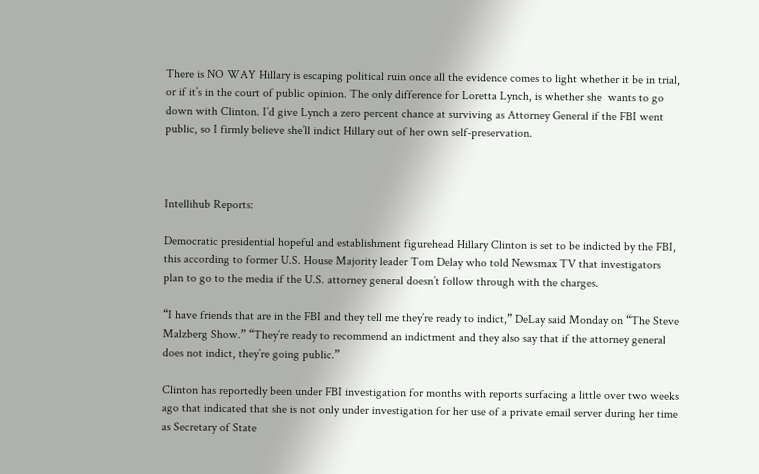There is NO WAY Hillary is escaping political ruin once all the evidence comes to light whether it be in trial, or if it’s in the court of public opinion. The only difference for Loretta Lynch, is whether she  wants to go down with Clinton. I’d give Lynch a zero percent chance at surviving as Attorney General if the FBI went public, so I firmly believe she’ll indict Hillary out of her own self-preservation.



Intellihub Reports:

Democratic presidential hopeful and establishment figurehead Hillary Clinton is set to be indicted by the FBI, this according to former U.S. House Majority leader Tom Delay who told Newsmax TV that investigators plan to go to the media if the U.S. attorney general doesn’t follow through with the charges.

“I have friends that are in the FBI and they tell me they’re ready to indict,” DeLay said Monday on “The Steve Malzberg Show.” “They’re ready to recommend an indictment and they also say that if the attorney general does not indict, they’re going public.”

Clinton has reportedly been under FBI investigation for months with reports surfacing a little over two weeks ago that indicated that she is not only under investigation for her use of a private email server during her time as Secretary of State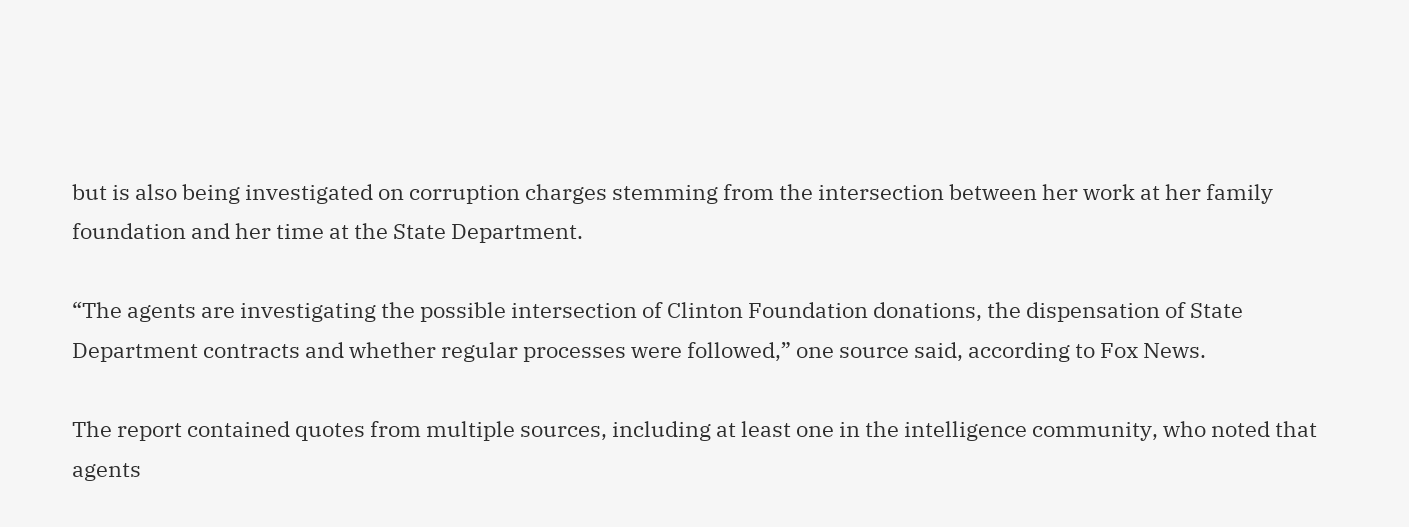but is also being investigated on corruption charges stemming from the intersection between her work at her family foundation and her time at the State Department.

“The agents are investigating the possible intersection of Clinton Foundation donations, the dispensation of State Department contracts and whether regular processes were followed,” one source said, according to Fox News.

The report contained quotes from multiple sources, including at least one in the intelligence community, who noted that agents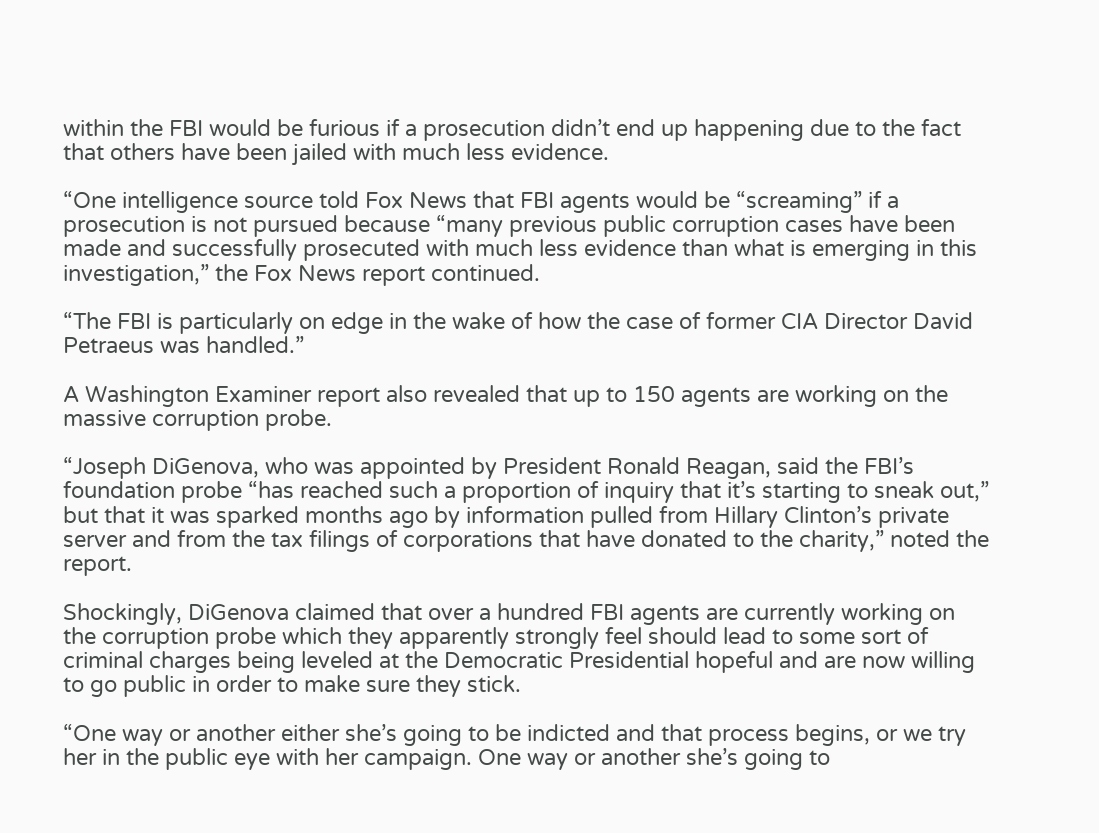within the FBI would be furious if a prosecution didn’t end up happening due to the fact that others have been jailed with much less evidence.

“One intelligence source told Fox News that FBI agents would be “screaming” if a prosecution is not pursued because “many previous public corruption cases have been made and successfully prosecuted with much less evidence than what is emerging in this investigation,” the Fox News report continued.

“The FBI is particularly on edge in the wake of how the case of former CIA Director David Petraeus was handled.”

A Washington Examiner report also revealed that up to 150 agents are working on the massive corruption probe.

“Joseph DiGenova, who was appointed by President Ronald Reagan, said the FBI’s foundation probe “has reached such a proportion of inquiry that it’s starting to sneak out,” but that it was sparked months ago by information pulled from Hillary Clinton’s private server and from the tax filings of corporations that have donated to the charity,” noted the report.

Shockingly, DiGenova claimed that over a hundred FBI agents are currently working on the corruption probe which they apparently strongly feel should lead to some sort of criminal charges being leveled at the Democratic Presidential hopeful and are now willing to go public in order to make sure they stick.

“One way or another either she’s going to be indicted and that process begins, or we try her in the public eye with her campaign. One way or another she’s going to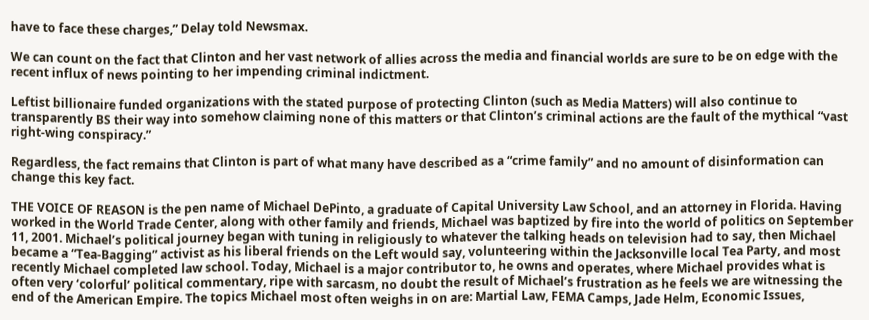have to face these charges,” Delay told Newsmax.

We can count on the fact that Clinton and her vast network of allies across the media and financial worlds are sure to be on edge with the recent influx of news pointing to her impending criminal indictment.

Leftist billionaire funded organizations with the stated purpose of protecting Clinton (such as Media Matters) will also continue to transparently BS their way into somehow claiming none of this matters or that Clinton’s criminal actions are the fault of the mythical “vast right-wing conspiracy.”

Regardless, the fact remains that Clinton is part of what many have described as a “crime family” and no amount of disinformation can change this key fact.

THE VOICE OF REASON is the pen name of Michael DePinto, a graduate of Capital University Law School, and an attorney in Florida. Having worked in the World Trade Center, along with other family and friends, Michael was baptized by fire into the world of politics on September 11, 2001. Michael’s political journey began with tuning in religiously to whatever the talking heads on television had to say, then Michael became a “Tea-Bagging” activist as his liberal friends on the Left would say, volunteering within the Jacksonville local Tea Party, and most recently Michael completed law school. Today, Michael is a major contributor to, he owns and operates, where Michael provides what is often very ‘colorful’ political commentary, ripe with sarcasm, no doubt the result of Michael’s frustration as he feels we are witnessing the end of the American Empire. The topics Michael most often weighs in on are: Martial Law, FEMA Camps, Jade Helm, Economic Issues,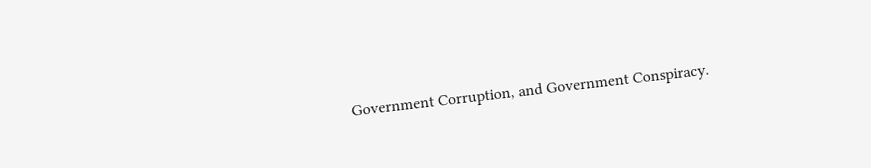Government Corruption, and Government Conspiracy.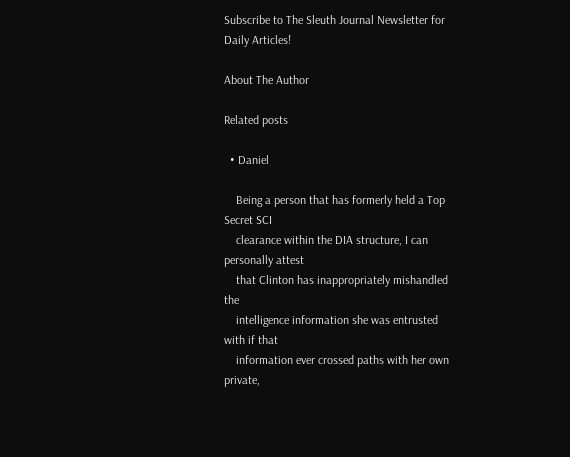Subscribe to The Sleuth Journal Newsletter for Daily Articles!

About The Author

Related posts

  • Daniel

    Being a person that has formerly held a Top Secret SCI
    clearance within the DIA structure, I can personally attest
    that Clinton has inappropriately mishandled the
    intelligence information she was entrusted with if that
    information ever crossed paths with her own private,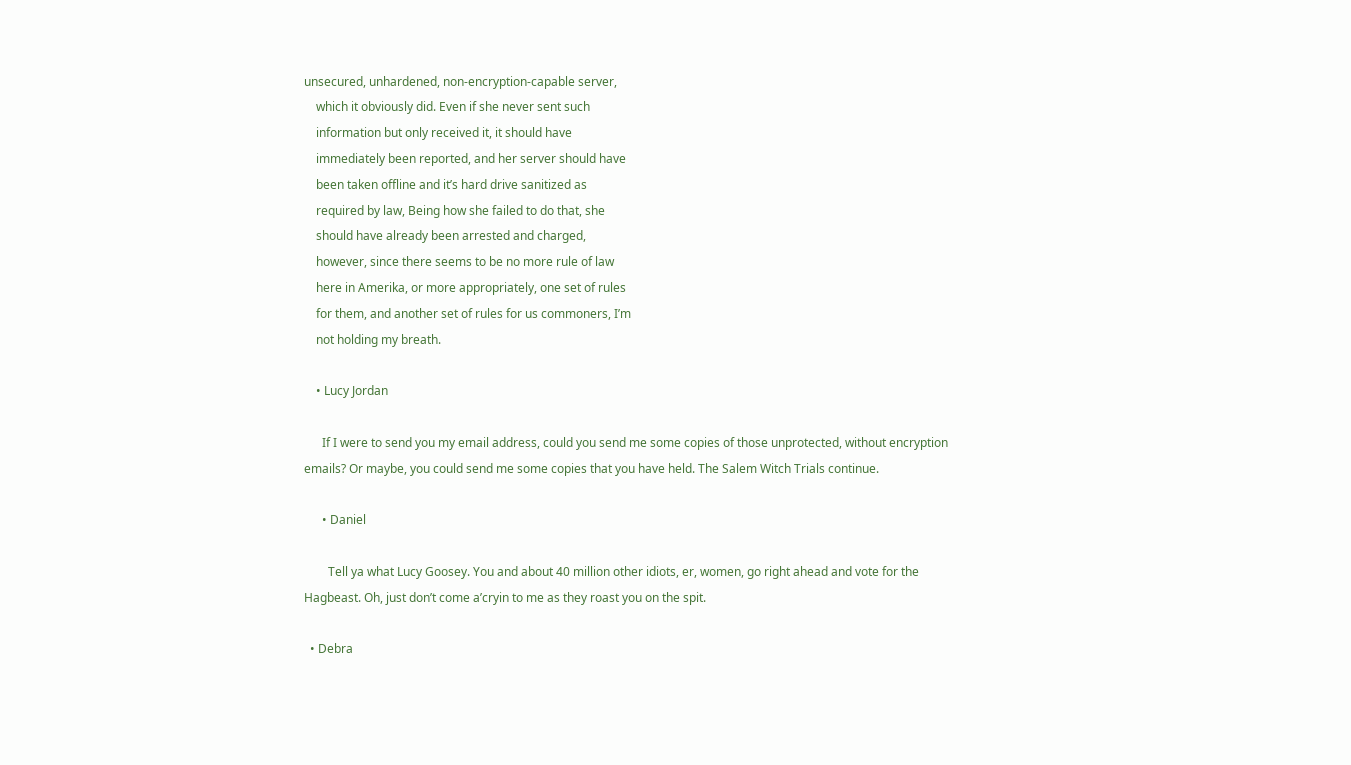unsecured, unhardened, non-encryption-capable server,
    which it obviously did. Even if she never sent such
    information but only received it, it should have
    immediately been reported, and her server should have
    been taken offline and it’s hard drive sanitized as
    required by law, Being how she failed to do that, she
    should have already been arrested and charged,
    however, since there seems to be no more rule of law
    here in Amerika, or more appropriately, one set of rules
    for them, and another set of rules for us commoners, I’m
    not holding my breath.

    • Lucy Jordan

      If I were to send you my email address, could you send me some copies of those unprotected, without encryption emails? Or maybe, you could send me some copies that you have held. The Salem Witch Trials continue.

      • Daniel

        Tell ya what Lucy Goosey. You and about 40 million other idiots, er, women, go right ahead and vote for the Hagbeast. Oh, just don’t come a’cryin to me as they roast you on the spit.

  • Debra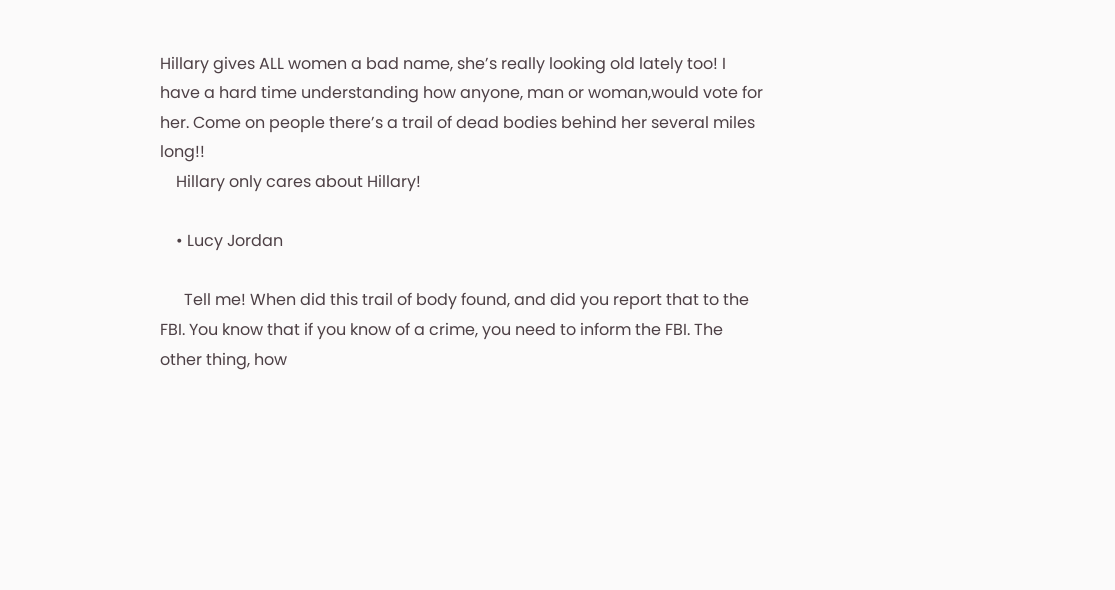Hillary gives ALL women a bad name, she’s really looking old lately too! I have a hard time understanding how anyone, man or woman,would vote for her. Come on people there’s a trail of dead bodies behind her several miles long!!
    Hillary only cares about Hillary!

    • Lucy Jordan

      Tell me! When did this trail of body found, and did you report that to the FBI. You know that if you know of a crime, you need to inform the FBI. The other thing, how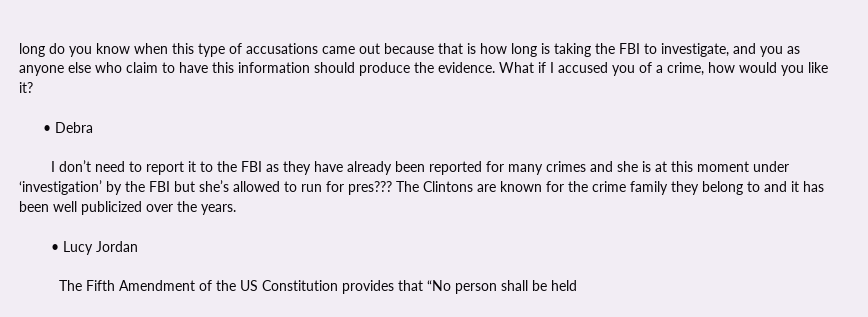long do you know when this type of accusations came out because that is how long is taking the FBI to investigate, and you as anyone else who claim to have this information should produce the evidence. What if I accused you of a crime, how would you like it?

      • Debra

        I don’t need to report it to the FBI as they have already been reported for many crimes and she is at this moment under ‘investigation’ by the FBI but she’s allowed to run for pres??? The Clintons are known for the crime family they belong to and it has been well publicized over the years.

        • Lucy Jordan

          The Fifth Amendment of the US Constitution provides that “No person shall be held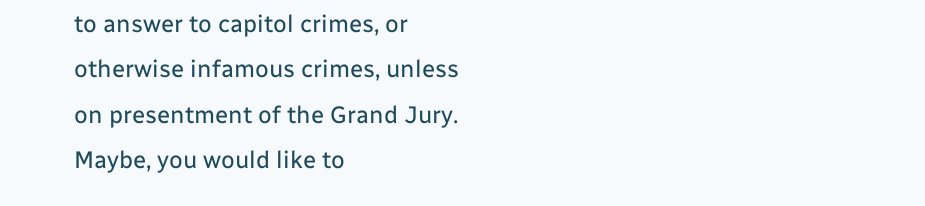to answer to capitol crimes, or otherwise infamous crimes, unless on presentment of the Grand Jury. Maybe, you would like to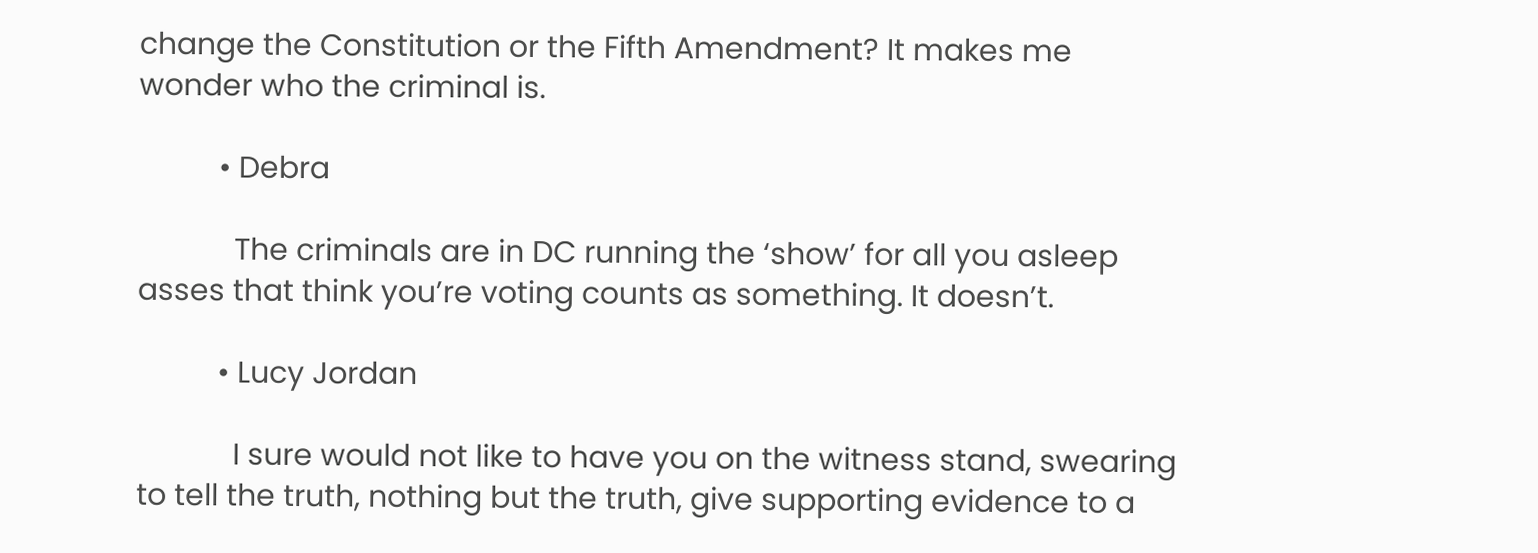change the Constitution or the Fifth Amendment? It makes me wonder who the criminal is.

          • Debra

            The criminals are in DC running the ‘show’ for all you asleep asses that think you’re voting counts as something. It doesn’t.

          • Lucy Jordan

            I sure would not like to have you on the witness stand, swearing to tell the truth, nothing but the truth, give supporting evidence to a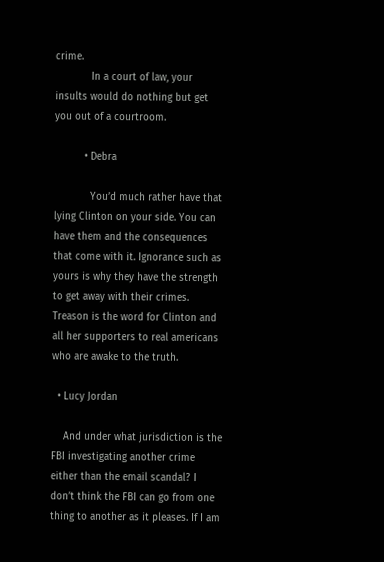crime.
            In a court of law, your insults would do nothing but get you out of a courtroom.

          • Debra

            You’d much rather have that lying Clinton on your side. You can have them and the consequences that come with it. Ignorance such as yours is why they have the strength to get away with their crimes. Treason is the word for Clinton and all her supporters to real americans who are awake to the truth.

  • Lucy Jordan

    And under what jurisdiction is the FBI investigating another crime either than the email scandal? I don’t think the FBI can go from one thing to another as it pleases. If I am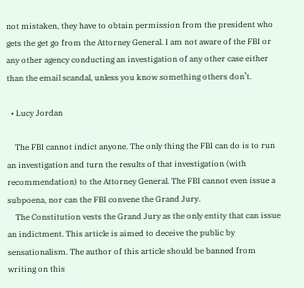not mistaken, they have to obtain permission from the president who gets the get go from the Attorney General. I am not aware of the FBI or any other agency conducting an investigation of any other case either than the email scandal, unless you know something others don’t.

  • Lucy Jordan

    The FBI cannot indict anyone. The only thing the FBI can do is to run an investigation and turn the results of that investigation (with recommendation) to the Attorney General. The FBI cannot even issue a subpoena, nor can the FBI convene the Grand Jury.
    The Constitution vests the Grand Jury as the only entity that can issue an indictment. This article is aimed to deceive the public by sensationalism. The author of this article should be banned from writing on this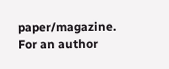paper/magazine. For an author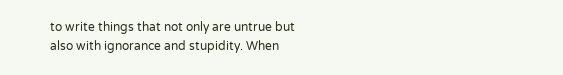to write things that not only are untrue but also with ignorance and stupidity. When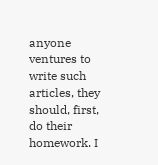anyone ventures to write such articles, they should, first, do their homework. I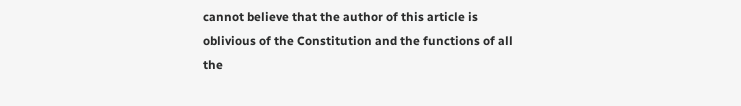cannot believe that the author of this article is oblivious of the Constitution and the functions of all the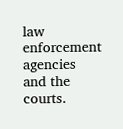law enforcement agencies and the courts.